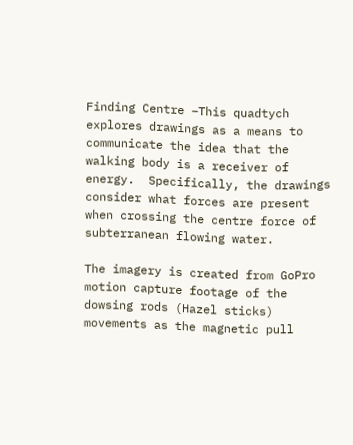Finding Centre –This quadtych explores drawings as a means to communicate the idea that the walking body is a receiver of energy.  Specifically, the drawings consider what forces are present when crossing the centre force of subterranean flowing water.

The imagery is created from GoPro motion capture footage of the dowsing rods (Hazel sticks) movements as the magnetic pull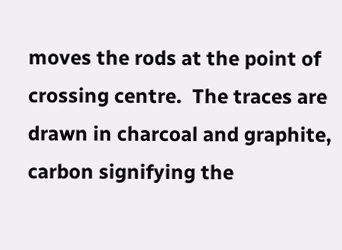moves the rods at the point of crossing centre.  The traces are drawn in charcoal and graphite, carbon signifying the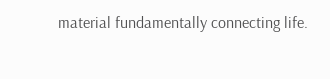material fundamentally connecting life.